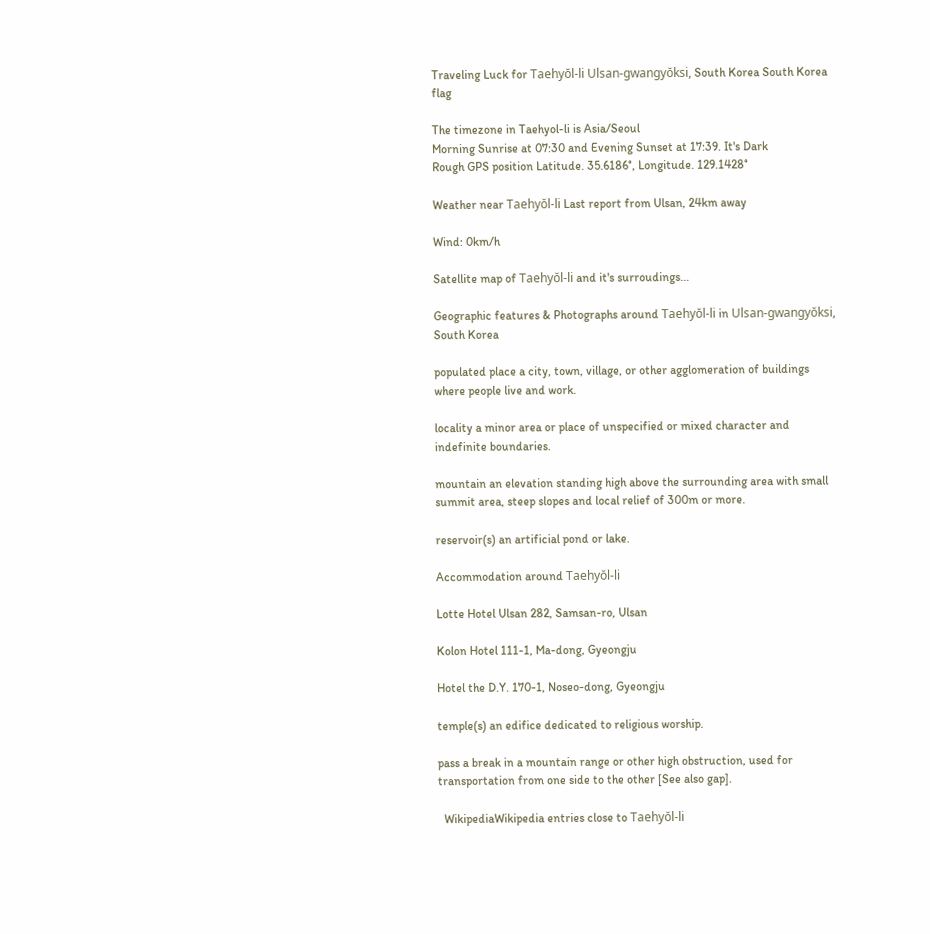Traveling Luck for Taehyŏl-li Ulsan-gwangyŏksi, South Korea South Korea flag

The timezone in Taehyol-li is Asia/Seoul
Morning Sunrise at 07:30 and Evening Sunset at 17:39. It's Dark
Rough GPS position Latitude. 35.6186°, Longitude. 129.1428°

Weather near Taehyŏl-li Last report from Ulsan, 24km away

Wind: 0km/h

Satellite map of Taehyŏl-li and it's surroudings...

Geographic features & Photographs around Taehyŏl-li in Ulsan-gwangyŏksi, South Korea

populated place a city, town, village, or other agglomeration of buildings where people live and work.

locality a minor area or place of unspecified or mixed character and indefinite boundaries.

mountain an elevation standing high above the surrounding area with small summit area, steep slopes and local relief of 300m or more.

reservoir(s) an artificial pond or lake.

Accommodation around Taehyŏl-li

Lotte Hotel Ulsan 282, Samsan-ro, Ulsan

Kolon Hotel 111-1, Ma-dong, Gyeongju

Hotel the D.Y. 170-1, Noseo-dong, Gyeongju

temple(s) an edifice dedicated to religious worship.

pass a break in a mountain range or other high obstruction, used for transportation from one side to the other [See also gap].

  WikipediaWikipedia entries close to Taehyŏl-li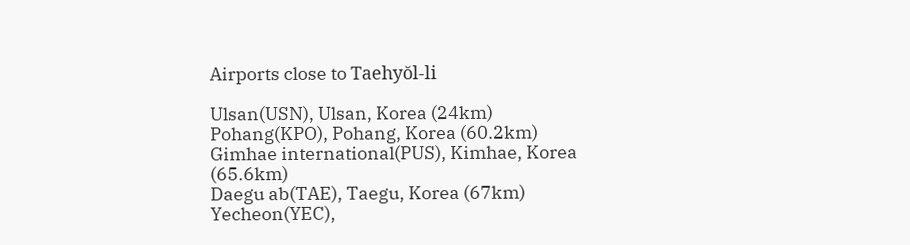Airports close to Taehyŏl-li

Ulsan(USN), Ulsan, Korea (24km)
Pohang(KPO), Pohang, Korea (60.2km)
Gimhae international(PUS), Kimhae, Korea (65.6km)
Daegu ab(TAE), Taegu, Korea (67km)
Yecheon(YEC),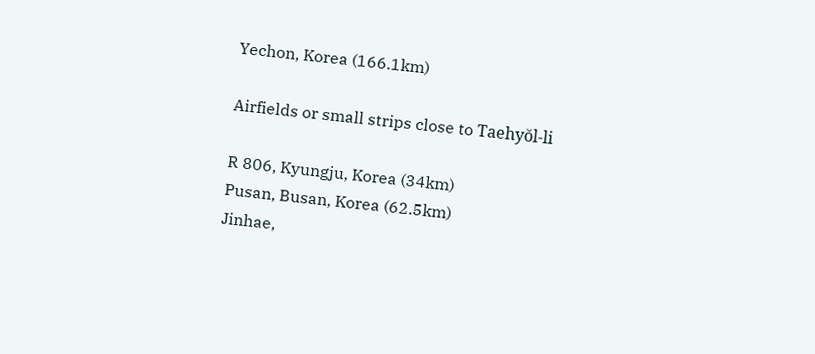Yechon, Korea (166.1km)

Airfields or small strips close to Taehyŏl-li

R 806, Kyungju, Korea (34km)
Pusan, Busan, Korea (62.5km)
Jinhae,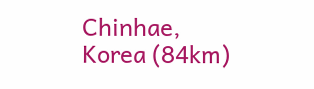Chinhae, Korea (84km)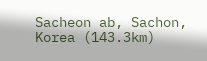Sacheon ab, Sachon, Korea (143.3km)